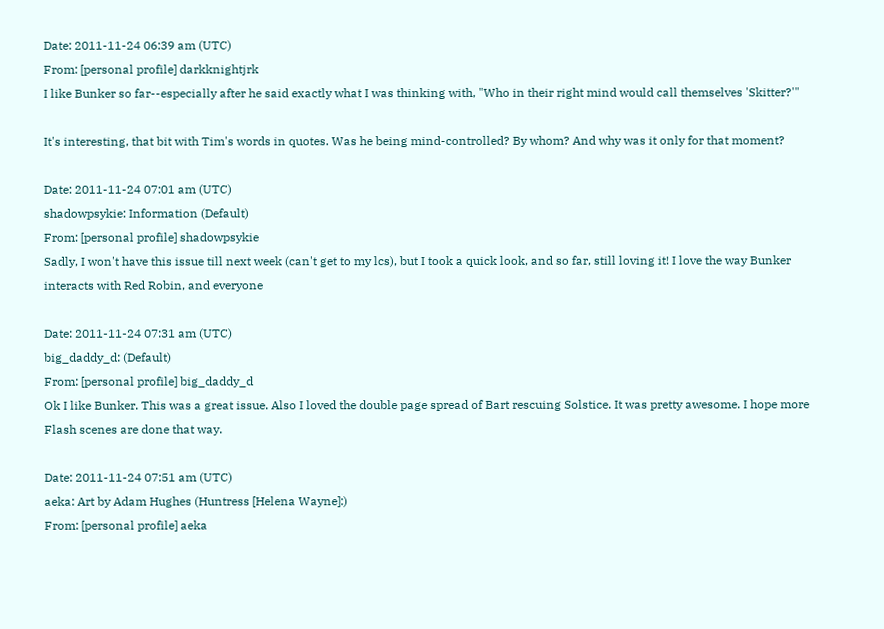Date: 2011-11-24 06:39 am (UTC)
From: [personal profile] darkknightjrk
I like Bunker so far--especially after he said exactly what I was thinking with, "Who in their right mind would call themselves 'Skitter?'"

It's interesting, that bit with Tim's words in quotes. Was he being mind-controlled? By whom? And why was it only for that moment?

Date: 2011-11-24 07:01 am (UTC)
shadowpsykie: Information (Default)
From: [personal profile] shadowpsykie
Sadly, I won't have this issue till next week (can't get to my lcs), but I took a quick look, and so far, still loving it! I love the way Bunker interacts with Red Robin, and everyone

Date: 2011-11-24 07:31 am (UTC)
big_daddy_d: (Default)
From: [personal profile] big_daddy_d
Ok I like Bunker. This was a great issue. Also I loved the double page spread of Bart rescuing Solstice. It was pretty awesome. I hope more Flash scenes are done that way.

Date: 2011-11-24 07:51 am (UTC)
aeka: Art by Adam Hughes (Huntress [Helena Wayne]:)
From: [personal profile] aeka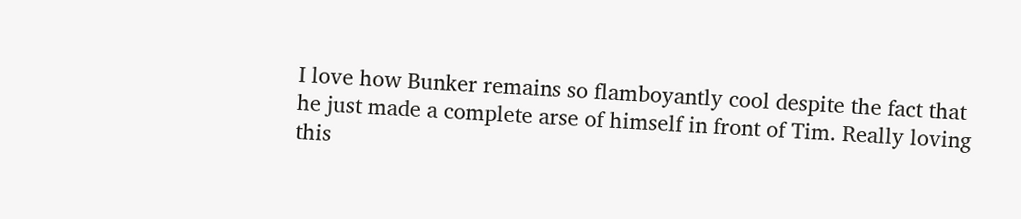I love how Bunker remains so flamboyantly cool despite the fact that he just made a complete arse of himself in front of Tim. Really loving this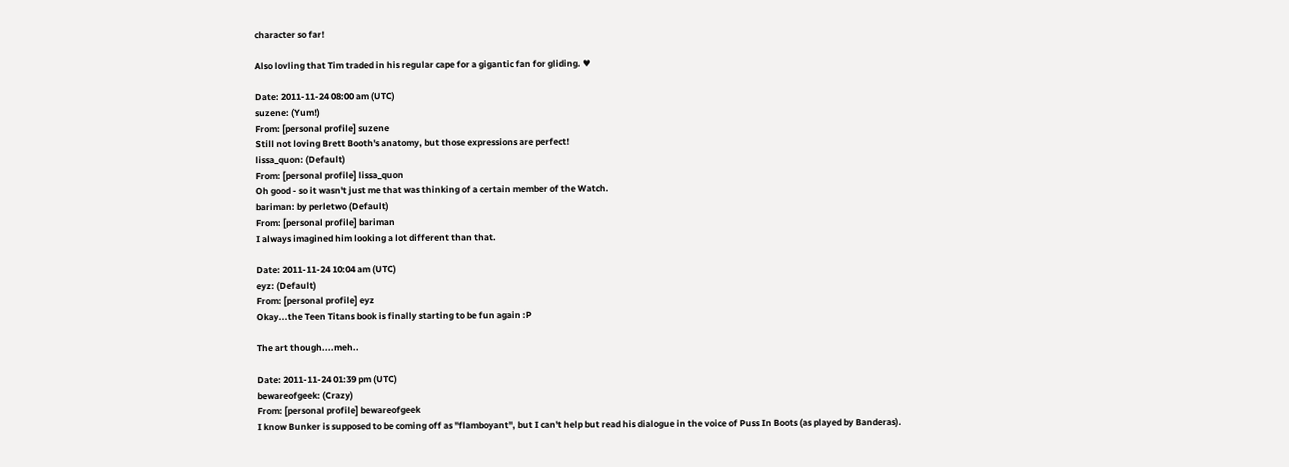character so far!

Also lovling that Tim traded in his regular cape for a gigantic fan for gliding. ♥

Date: 2011-11-24 08:00 am (UTC)
suzene: (Yum!)
From: [personal profile] suzene
Still not loving Brett Booth's anatomy, but those expressions are perfect!
lissa_quon: (Default)
From: [personal profile] lissa_quon
Oh good - so it wasn't just me that was thinking of a certain member of the Watch.
bariman: by perletwo (Default)
From: [personal profile] bariman
I always imagined him looking a lot different than that.

Date: 2011-11-24 10:04 am (UTC)
eyz: (Default)
From: [personal profile] eyz
Okay...the Teen Titans book is finally starting to be fun again :P

The art though....meh..

Date: 2011-11-24 01:39 pm (UTC)
bewareofgeek: (Crazy)
From: [personal profile] bewareofgeek
I know Bunker is supposed to be coming off as "flamboyant", but I can't help but read his dialogue in the voice of Puss In Boots (as played by Banderas).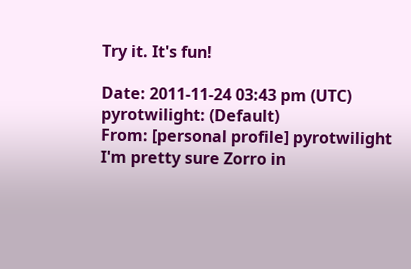Try it. It's fun!

Date: 2011-11-24 03:43 pm (UTC)
pyrotwilight: (Default)
From: [personal profile] pyrotwilight
I'm pretty sure Zorro in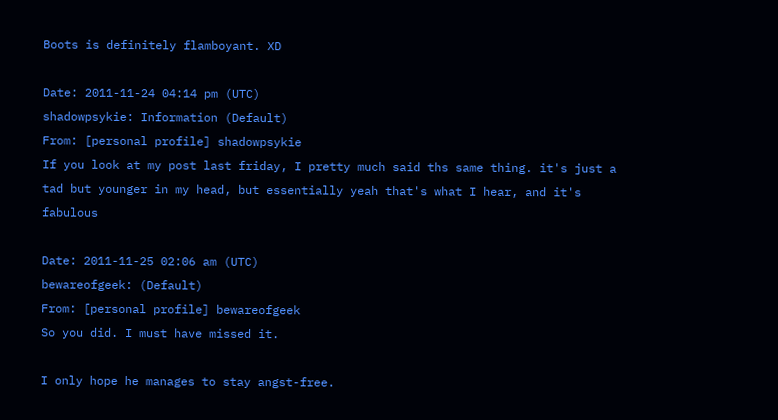Boots is definitely flamboyant. XD

Date: 2011-11-24 04:14 pm (UTC)
shadowpsykie: Information (Default)
From: [personal profile] shadowpsykie
If you look at my post last friday, I pretty much said ths same thing. it's just a tad but younger in my head, but essentially yeah that's what I hear, and it's fabulous

Date: 2011-11-25 02:06 am (UTC)
bewareofgeek: (Default)
From: [personal profile] bewareofgeek
So you did. I must have missed it.

I only hope he manages to stay angst-free.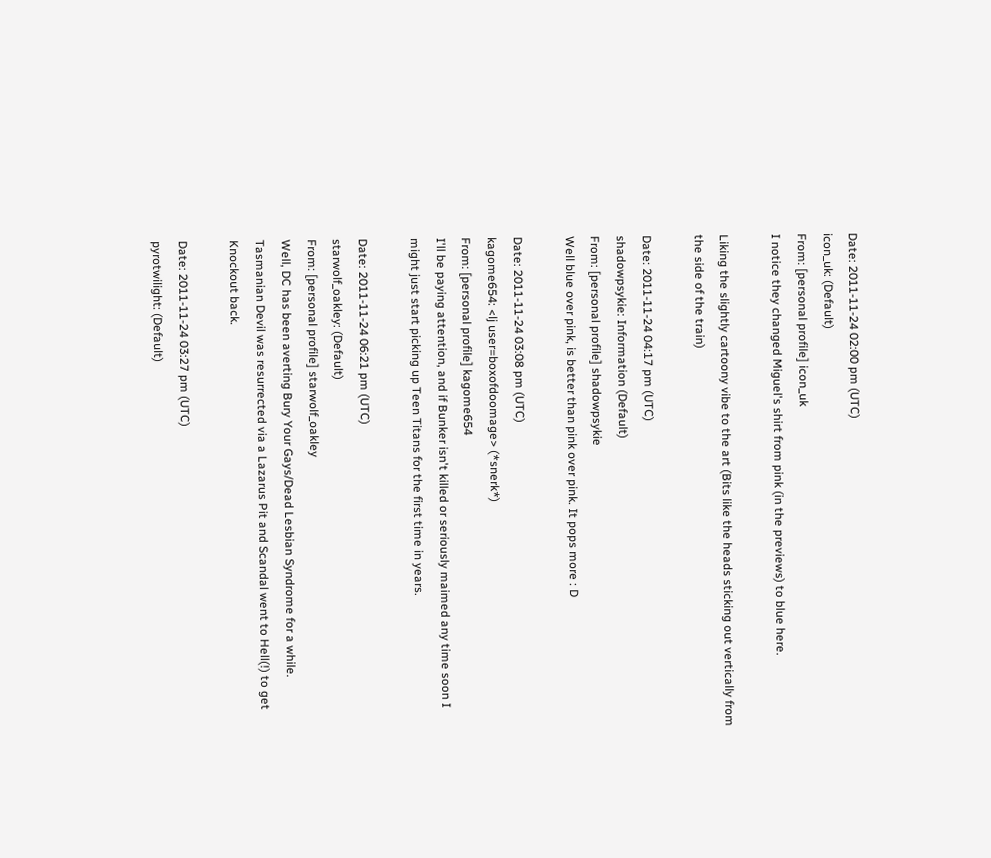Date: 2011-11-24 02:00 pm (UTC)
icon_uk: (Default)
From: [personal profile] icon_uk
I notice they changed Miguel's shirt from pink (in the previews) to blue here.

Liking the slightly cartoony vibe to the art (Bits like the heads sticking out vertically from the side of the train)

Date: 2011-11-24 04:17 pm (UTC)
shadowpsykie: Information (Default)
From: [personal profile] shadowpsykie
Well blue over pink, is better than pink over pink. It pops more : D

Date: 2011-11-24 03:08 pm (UTC)
kagome654: <lj user=boxofdoomage> (*snerk*)
From: [personal profile] kagome654
I'll be paying attention, and if Bunker isn't killed or seriously maimed any time soon I might just start picking up Teen Titans for the first time in years.

Date: 2011-11-24 06:21 pm (UTC)
starwolf_oakley: (Default)
From: [personal profile] starwolf_oakley
Well, DC has been averting Bury Your Gays/Dead Lesbian Syndrome for a while. Tasmanian Devil was resurrected via a Lazarus Pit and Scandal went to Hell(!) to get Knockout back.

Date: 2011-11-24 03:27 pm (UTC)
pyrotwilight: (Default)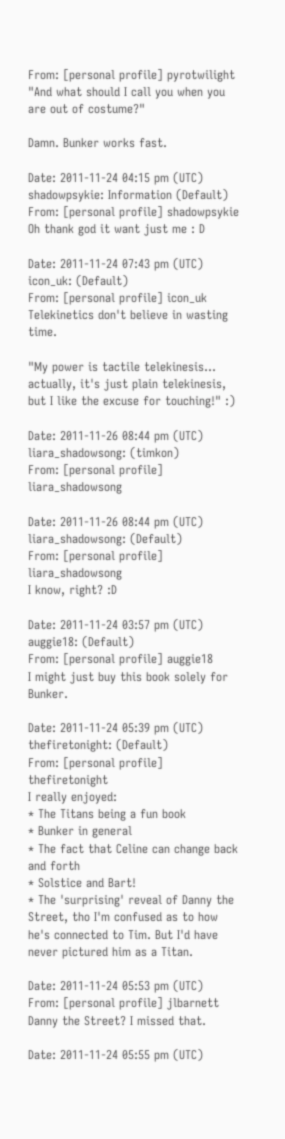From: [personal profile] pyrotwilight
"And what should I call you when you are out of costume?"

Damn. Bunker works fast.

Date: 2011-11-24 04:15 pm (UTC)
shadowpsykie: Information (Default)
From: [personal profile] shadowpsykie
Oh thank god it want just me : D

Date: 2011-11-24 07:43 pm (UTC)
icon_uk: (Default)
From: [personal profile] icon_uk
Telekinetics don't believe in wasting time.

"My power is tactile telekinesis... actually, it's just plain telekinesis, but I like the excuse for touching!" :)

Date: 2011-11-26 08:44 pm (UTC)
liara_shadowsong: (timkon)
From: [personal profile] liara_shadowsong

Date: 2011-11-26 08:44 pm (UTC)
liara_shadowsong: (Default)
From: [personal profile] liara_shadowsong
I know, right? :D

Date: 2011-11-24 03:57 pm (UTC)
auggie18: (Default)
From: [personal profile] auggie18
I might just buy this book solely for Bunker.

Date: 2011-11-24 05:39 pm (UTC)
thefiretonight: (Default)
From: [personal profile] thefiretonight
I really enjoyed:
* The Titans being a fun book
* Bunker in general
* The fact that Celine can change back and forth
* Solstice and Bart!
* The 'surprising' reveal of Danny the Street, tho I'm confused as to how he's connected to Tim. But I'd have never pictured him as a Titan.

Date: 2011-11-24 05:53 pm (UTC)
From: [personal profile] jlbarnett
Danny the Street? I missed that.

Date: 2011-11-24 05:55 pm (UTC)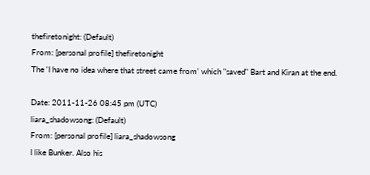thefiretonight: (Default)
From: [personal profile] thefiretonight
The 'I have no idea where that street came from' which "saved" Bart and Kiran at the end.

Date: 2011-11-26 08:45 pm (UTC)
liara_shadowsong: (Default)
From: [personal profile] liara_shadowsong
I like Bunker. Also his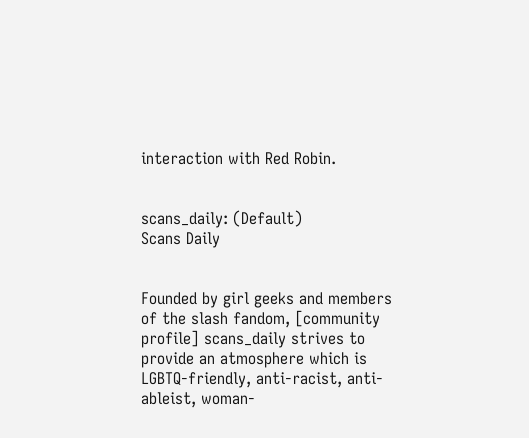interaction with Red Robin.


scans_daily: (Default)
Scans Daily


Founded by girl geeks and members of the slash fandom, [community profile] scans_daily strives to provide an atmosphere which is LGBTQ-friendly, anti-racist, anti-ableist, woman-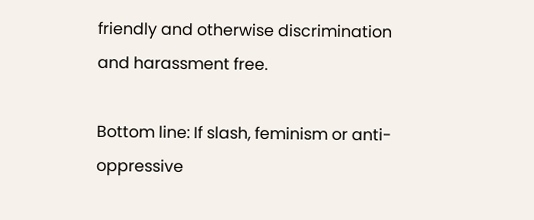friendly and otherwise discrimination and harassment free.

Bottom line: If slash, feminism or anti-oppressive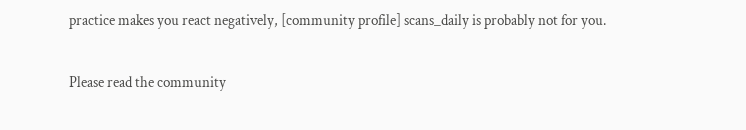practice makes you react negatively, [community profile] scans_daily is probably not for you.

Please read the community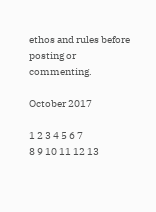ethos and rules before posting or commenting.

October 2017

1 2 3 4 5 6 7
8 9 10 11 12 13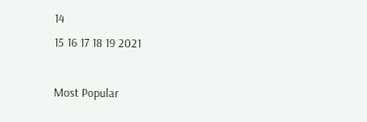14
15 16 17 18 19 2021

Most Popular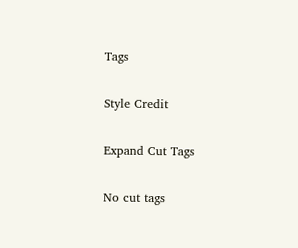Tags

Style Credit

Expand Cut Tags

No cut tags